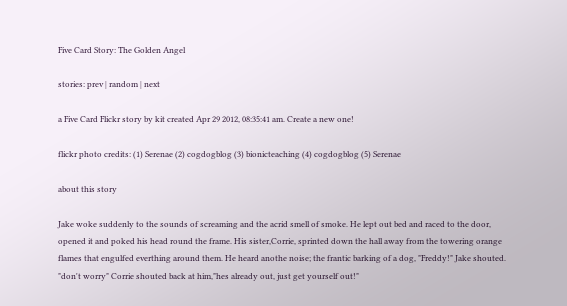Five Card Story: The Golden Angel

stories: prev | random | next

a Five Card Flickr story by kit created Apr 29 2012, 08:35:41 am. Create a new one!

flickr photo credits: (1) Serenae (2) cogdogblog (3) bionicteaching (4) cogdogblog (5) Serenae

about this story

Jake woke suddenly to the sounds of screaming and the acrid smell of smoke. He lept out bed and raced to the door, opened it and poked his head round the frame. His sister,Corrie, sprinted down the hall away from the towering orange flames that engulfed everthing around them. He heard anothe noise; the frantic barking of a dog, "Freddy!" Jake shouted.
"don't worry" Corrie shouted back at him,"hes already out, just get yourself out!"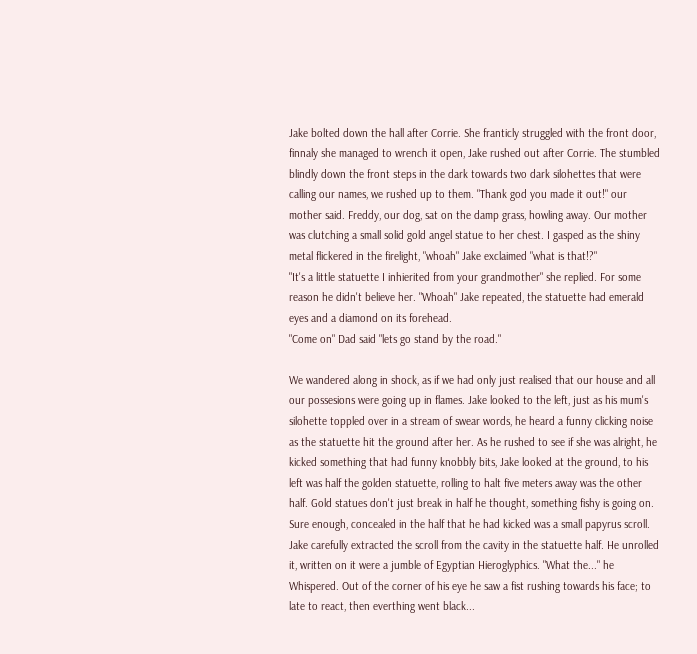Jake bolted down the hall after Corrie. She franticly struggled with the front door, finnaly she managed to wrench it open, Jake rushed out after Corrie. The stumbled blindly down the front steps in the dark towards two dark silohettes that were calling our names, we rushed up to them. "Thank god you made it out!" our mother said. Freddy, our dog, sat on the damp grass, howling away. Our mother was clutching a small solid gold angel statue to her chest. I gasped as the shiny metal flickered in the firelight, "whoah" Jake exclaimed "what is that!?"
"It's a little statuette I inhierited from your grandmother" she replied. For some reason he didn't believe her. "Whoah" Jake repeated, the statuette had emerald eyes and a diamond on its forehead.
"Come on" Dad said "lets go stand by the road."

We wandered along in shock, as if we had only just realised that our house and all our possesions were going up in flames. Jake looked to the left, just as his mum's silohette toppled over in a stream of swear words, he heard a funny clicking noise as the statuette hit the ground after her. As he rushed to see if she was alright, he kicked something that had funny knobbly bits, Jake looked at the ground, to his left was half the golden statuette, rolling to halt five meters away was the other half. Gold statues don't just break in half he thought, something fishy is going on. Sure enough, concealed in the half that he had kicked was a small papyrus scroll. Jake carefully extracted the scroll from the cavity in the statuette half. He unrolled it, written on it were a jumble of Egyptian Hieroglyphics. "What the..." he Whispered. Out of the corner of his eye he saw a fist rushing towards his face; to late to react, then everthing went black...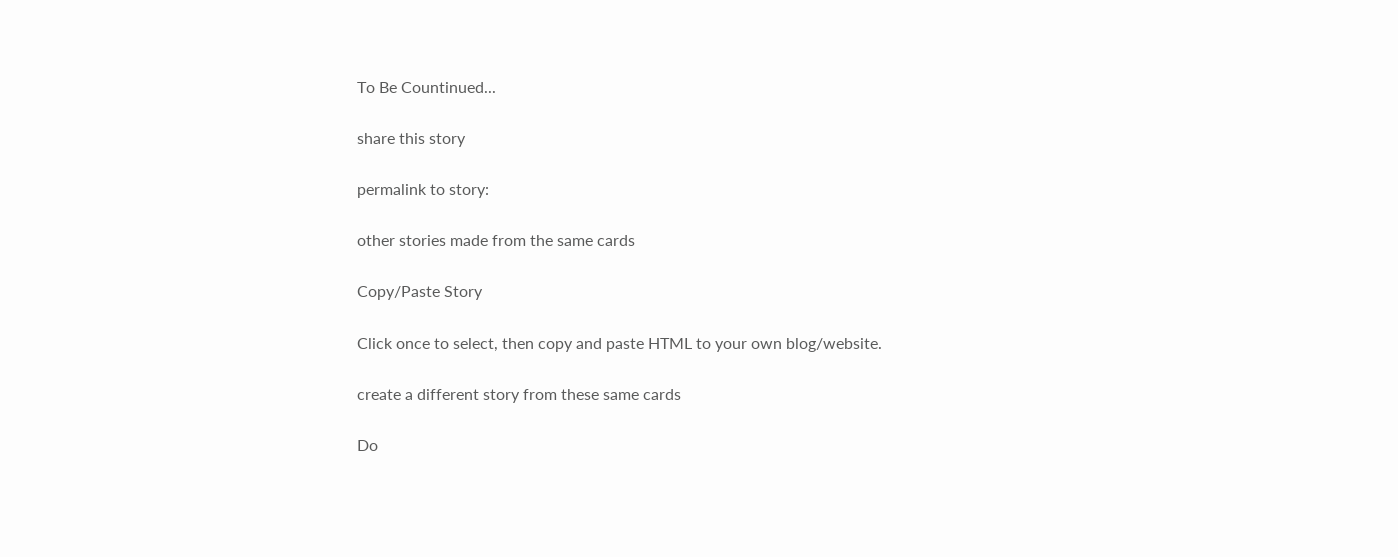To Be Countinued...

share this story

permalink to story:

other stories made from the same cards

Copy/Paste Story

Click once to select, then copy and paste HTML to your own blog/website.

create a different story from these same cards

Do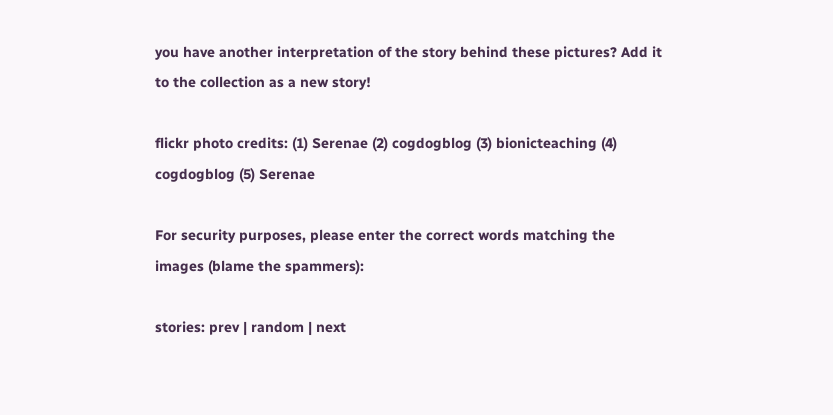you have another interpretation of the story behind these pictures? Add it to the collection as a new story!

flickr photo credits: (1) Serenae (2) cogdogblog (3) bionicteaching (4) cogdogblog (5) Serenae

For security purposes, please enter the correct words matching the images (blame the spammers):

stories: prev | random | next